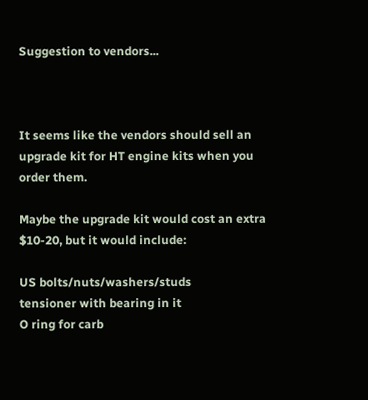Suggestion to vendors...



It seems like the vendors should sell an upgrade kit for HT engine kits when you order them.

Maybe the upgrade kit would cost an extra $10-20, but it would include:

US bolts/nuts/washers/studs
tensioner with bearing in it
O ring for carb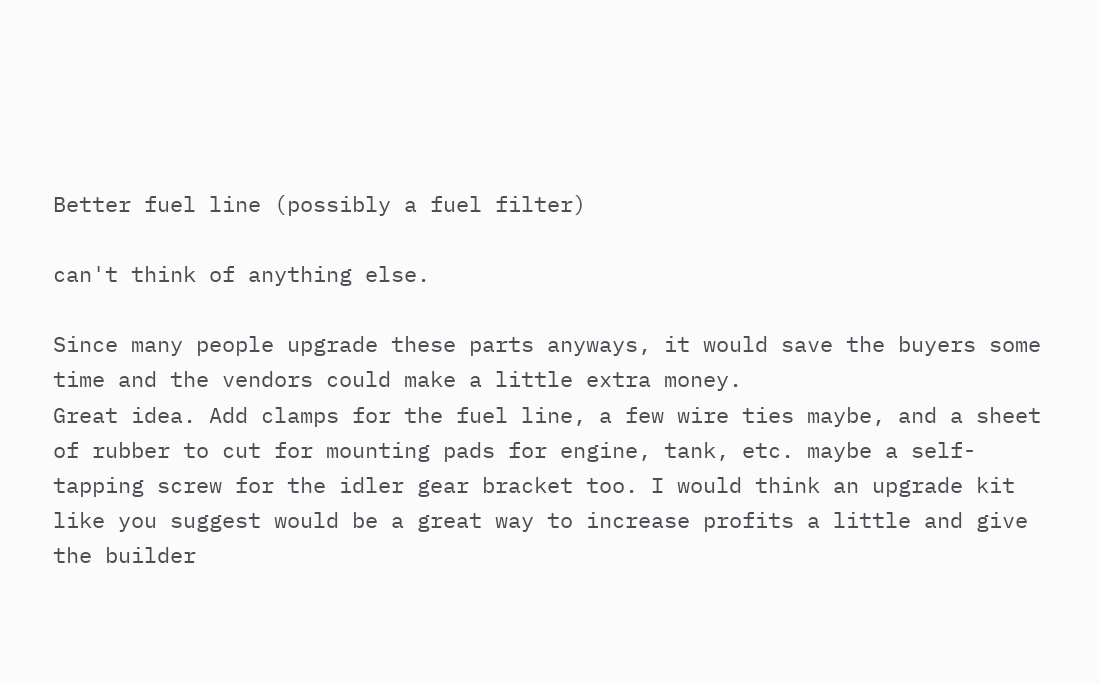Better fuel line (possibly a fuel filter)

can't think of anything else.

Since many people upgrade these parts anyways, it would save the buyers some time and the vendors could make a little extra money.
Great idea. Add clamps for the fuel line, a few wire ties maybe, and a sheet of rubber to cut for mounting pads for engine, tank, etc. maybe a self-tapping screw for the idler gear bracket too. I would think an upgrade kit like you suggest would be a great way to increase profits a little and give the builder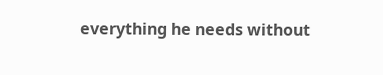everything he needs without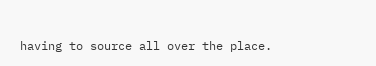having to source all over the place.